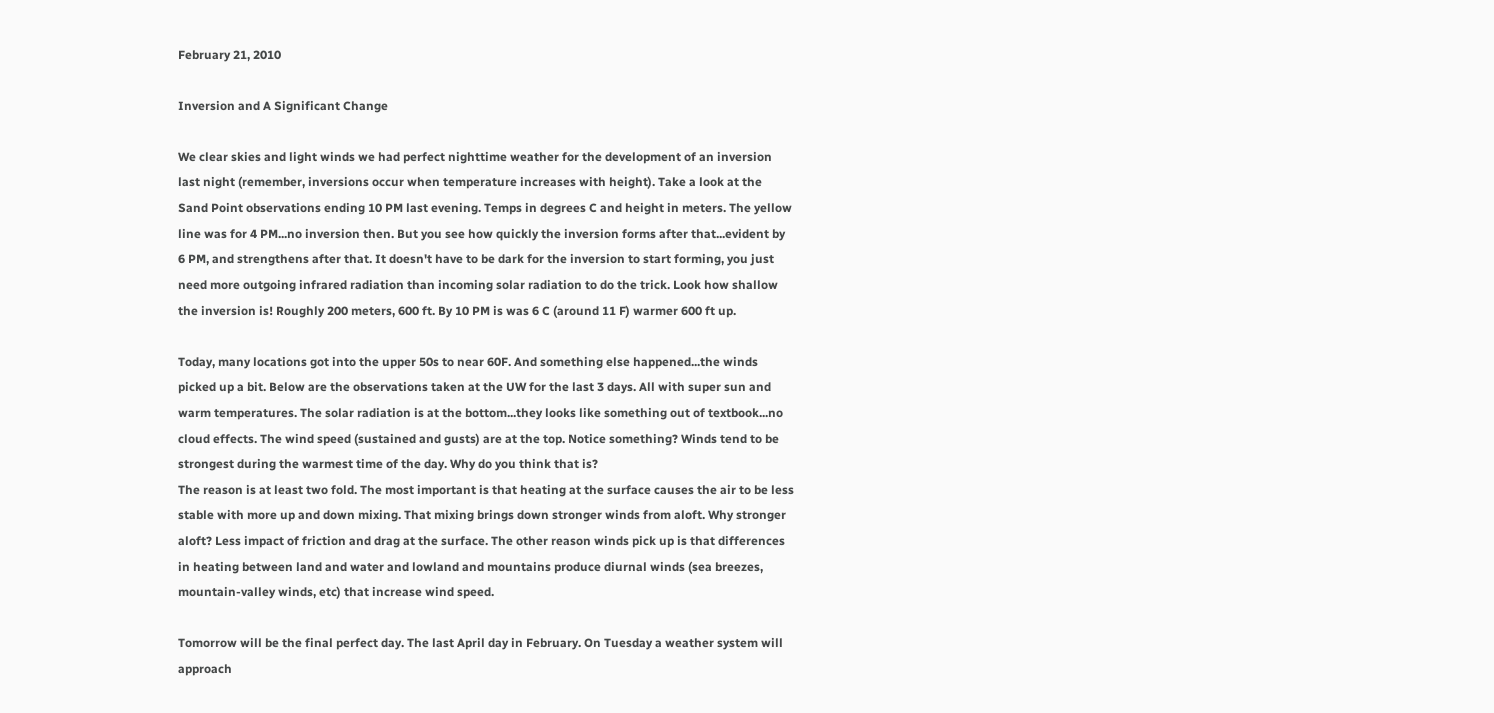February 21, 2010

Inversion and A Significant Change

We clear skies and light winds we had perfect nighttime weather for the development of an inversion last night (remember, inversions occur when temperature increases with height). Take a look at the Sand Point observations ending 10 PM last evening. Temps in degrees C and height in meters. The yellow line was for 4 PM...no inversion then. But you see how quickly the inversion forms after that...evident by 6 PM, and strengthens after that. It doesn't have to be dark for the inversion to start forming, you just need more outgoing infrared radiation than incoming solar radiation to do the trick. Look how shallow the inversion is! Roughly 200 meters, 600 ft. By 10 PM is was 6 C (around 11 F) warmer 600 ft up.

Today, many locations got into the upper 50s to near 60F. And something else happened...the winds picked up a bit. Below are the observations taken at the UW for the last 3 days. All with super sun and warm temperatures. The solar radiation is at the bottom...they looks like something out of textbook...no cloud effects. The wind speed (sustained and gusts) are at the top. Notice something? Winds tend to be strongest during the warmest time of the day. Why do you think that is?
The reason is at least two fold. The most important is that heating at the surface causes the air to be less stable with more up and down mixing. That mixing brings down stronger winds from aloft. Why stronger aloft? Less impact of friction and drag at the surface. The other reason winds pick up is that differences in heating between land and water and lowland and mountains produce diurnal winds (sea breezes, mountain-valley winds, etc) that increase wind speed.

Tomorrow will be the final perfect day. The last April day in February. On Tuesday a weather system will approach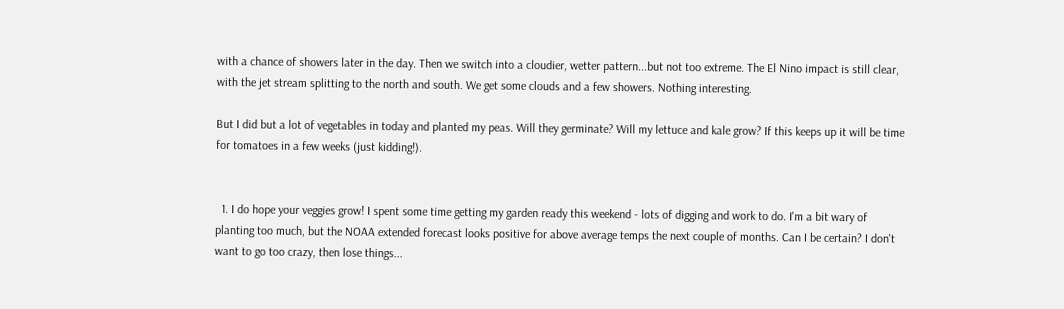with a chance of showers later in the day. Then we switch into a cloudier, wetter pattern...but not too extreme. The El Nino impact is still clear, with the jet stream splitting to the north and south. We get some clouds and a few showers. Nothing interesting.

But I did but a lot of vegetables in today and planted my peas. Will they germinate? Will my lettuce and kale grow? If this keeps up it will be time for tomatoes in a few weeks (just kidding!).


  1. I do hope your veggies grow! I spent some time getting my garden ready this weekend - lots of digging and work to do. I'm a bit wary of planting too much, but the NOAA extended forecast looks positive for above average temps the next couple of months. Can I be certain? I don't want to go too crazy, then lose things...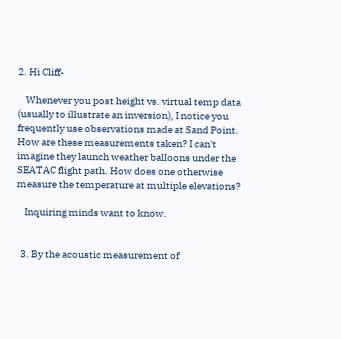2. Hi Cliff-

    Whenever you post height vs. virtual temp data (usually to illustrate an inversion), I notice you frequently use observations made at Sand Point. How are these measurements taken? I can't imagine they launch weather balloons under the SEATAC flight path. How does one otherwise measure the temperature at multiple elevations?

    Inquiring minds want to know.


  3. By the acoustic measurement of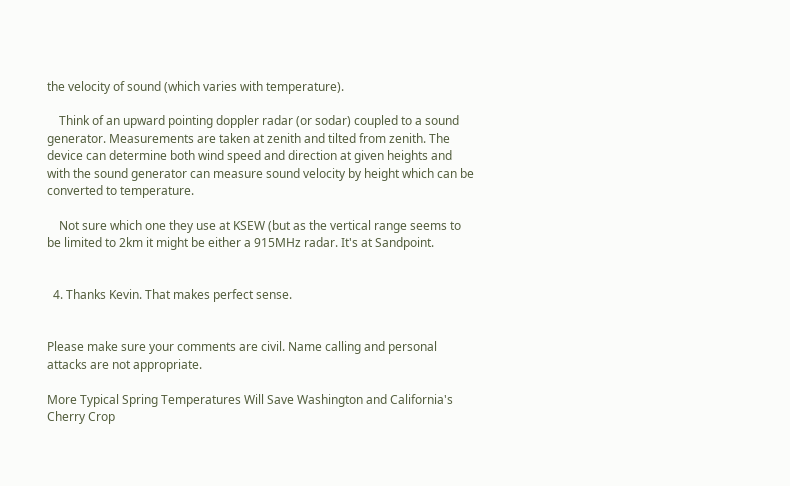the velocity of sound (which varies with temperature).

    Think of an upward pointing doppler radar (or sodar) coupled to a sound generator. Measurements are taken at zenith and tilted from zenith. The device can determine both wind speed and direction at given heights and with the sound generator can measure sound velocity by height which can be converted to temperature.

    Not sure which one they use at KSEW (but as the vertical range seems to be limited to 2km it might be either a 915MHz radar. It's at Sandpoint.


  4. Thanks Kevin. That makes perfect sense.


Please make sure your comments are civil. Name calling and personal attacks are not appropriate.

More Typical Spring Temperatures Will Save Washington and California's Cherry Crop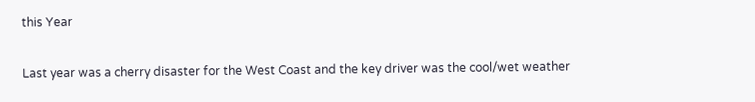this Year

Last year was a cherry disaster for the West Coast and the key driver was the cool/wet weather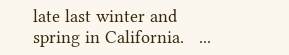late last winter and spring in California.   ...